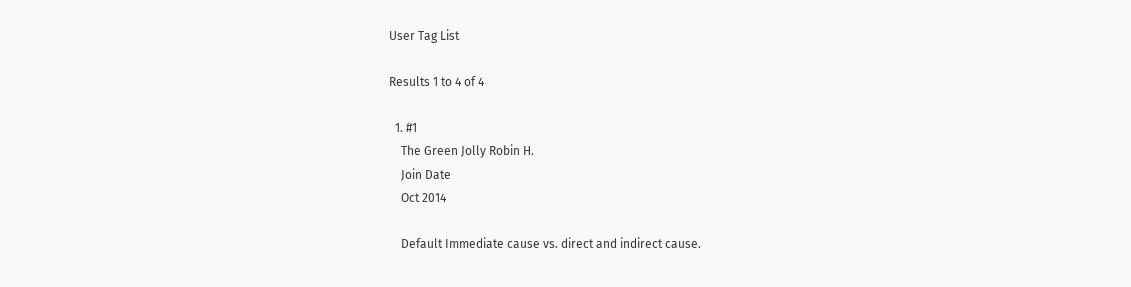User Tag List

Results 1 to 4 of 4

  1. #1
    The Green Jolly Robin H.
    Join Date
    Oct 2014

    Default Immediate cause vs. direct and indirect cause.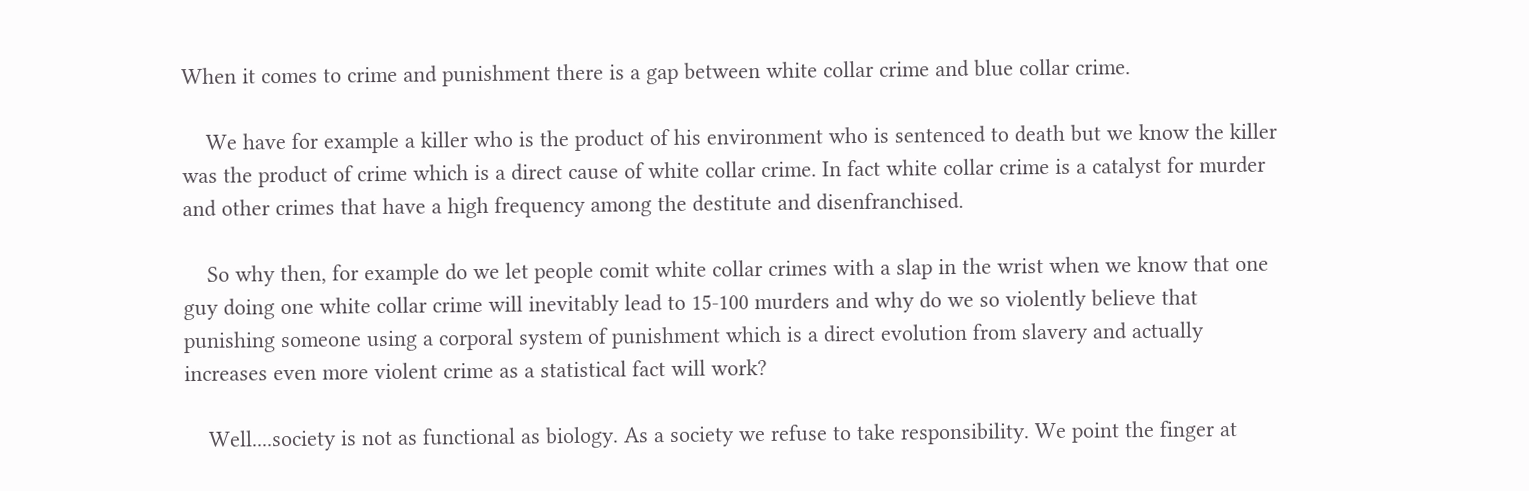When it comes to crime and punishment there is a gap between white collar crime and blue collar crime.

    We have for example a killer who is the product of his environment who is sentenced to death but we know the killer was the product of crime which is a direct cause of white collar crime. In fact white collar crime is a catalyst for murder and other crimes that have a high frequency among the destitute and disenfranchised.

    So why then, for example do we let people comit white collar crimes with a slap in the wrist when we know that one guy doing one white collar crime will inevitably lead to 15-100 murders and why do we so violently believe that punishing someone using a corporal system of punishment which is a direct evolution from slavery and actually increases even more violent crime as a statistical fact will work?

    Well....society is not as functional as biology. As a society we refuse to take responsibility. We point the finger at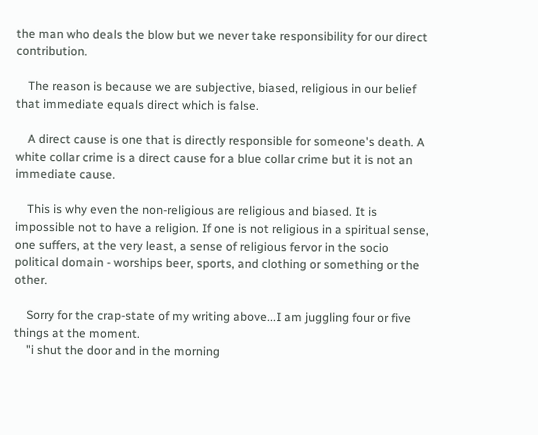the man who deals the blow but we never take responsibility for our direct contribution.

    The reason is because we are subjective, biased, religious in our belief that immediate equals direct which is false.

    A direct cause is one that is directly responsible for someone's death. A white collar crime is a direct cause for a blue collar crime but it is not an immediate cause.

    This is why even the non-religious are religious and biased. It is impossible not to have a religion. If one is not religious in a spiritual sense, one suffers, at the very least, a sense of religious fervor in the socio political domain - worships beer, sports, and clothing or something or the other.

    Sorry for the crap-state of my writing above...I am juggling four or five things at the moment.
    "i shut the door and in the morning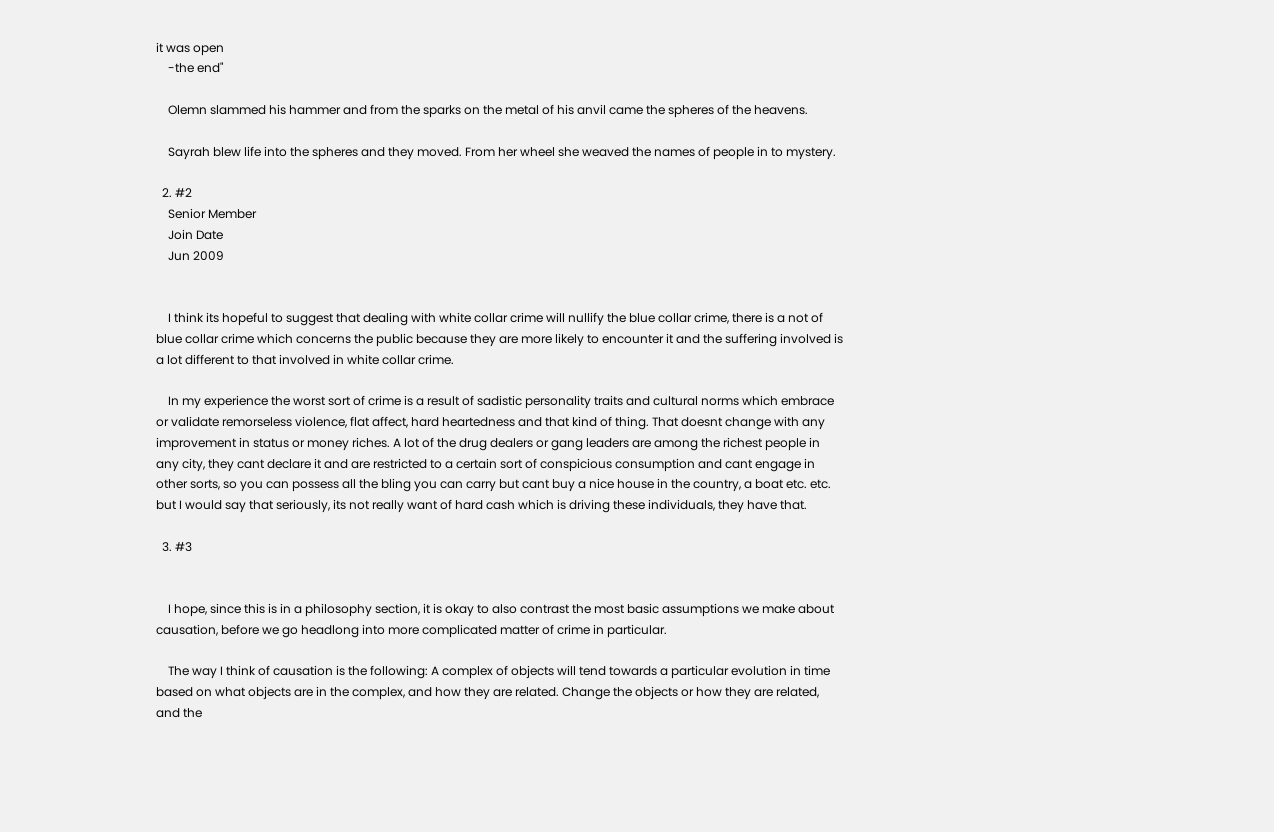it was open
    -the end"

    Olemn slammed his hammer and from the sparks on the metal of his anvil came the spheres of the heavens.

    Sayrah blew life into the spheres and they moved. From her wheel she weaved the names of people in to mystery.

  2. #2
    Senior Member
    Join Date
    Jun 2009


    I think its hopeful to suggest that dealing with white collar crime will nullify the blue collar crime, there is a not of blue collar crime which concerns the public because they are more likely to encounter it and the suffering involved is a lot different to that involved in white collar crime.

    In my experience the worst sort of crime is a result of sadistic personality traits and cultural norms which embrace or validate remorseless violence, flat affect, hard heartedness and that kind of thing. That doesnt change with any improvement in status or money riches. A lot of the drug dealers or gang leaders are among the richest people in any city, they cant declare it and are restricted to a certain sort of conspicious consumption and cant engage in other sorts, so you can possess all the bling you can carry but cant buy a nice house in the country, a boat etc. etc. but I would say that seriously, its not really want of hard cash which is driving these individuals, they have that.

  3. #3


    I hope, since this is in a philosophy section, it is okay to also contrast the most basic assumptions we make about causation, before we go headlong into more complicated matter of crime in particular.

    The way I think of causation is the following: A complex of objects will tend towards a particular evolution in time based on what objects are in the complex, and how they are related. Change the objects or how they are related, and the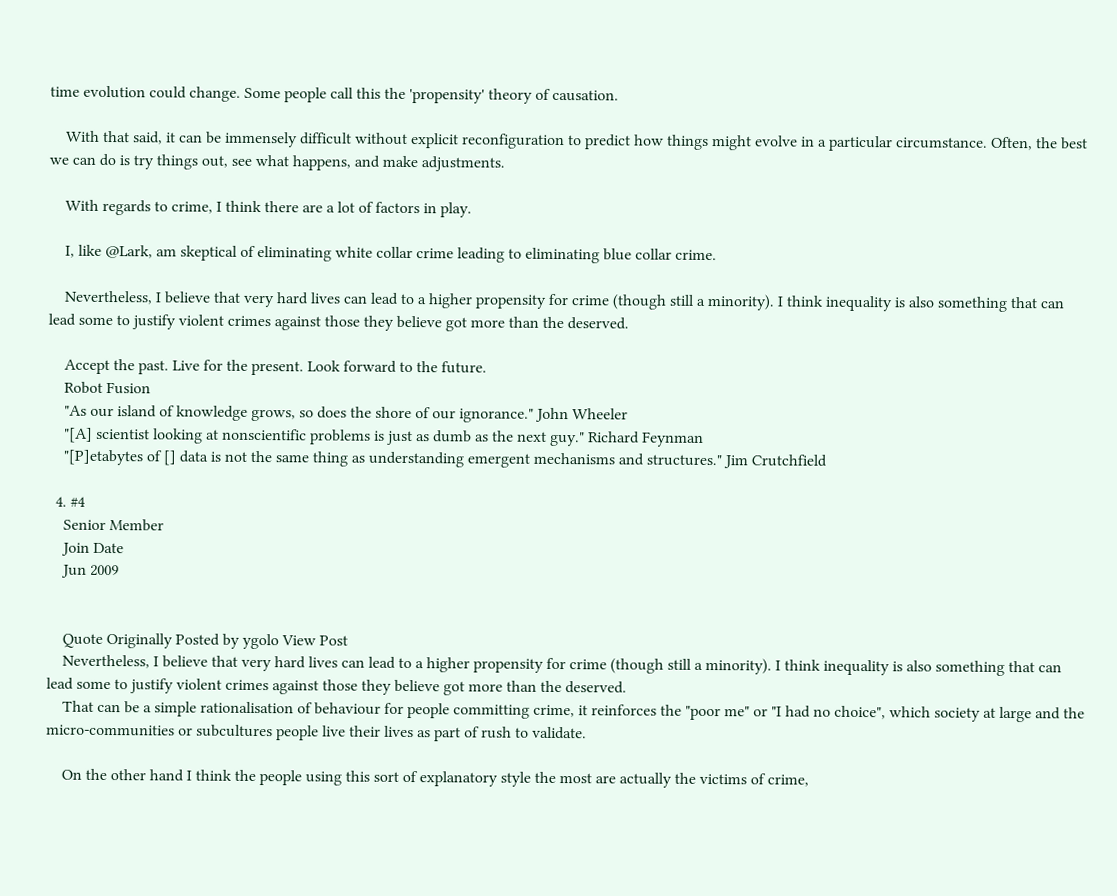time evolution could change. Some people call this the 'propensity' theory of causation.

    With that said, it can be immensely difficult without explicit reconfiguration to predict how things might evolve in a particular circumstance. Often, the best we can do is try things out, see what happens, and make adjustments.

    With regards to crime, I think there are a lot of factors in play.

    I, like @Lark, am skeptical of eliminating white collar crime leading to eliminating blue collar crime.

    Nevertheless, I believe that very hard lives can lead to a higher propensity for crime (though still a minority). I think inequality is also something that can lead some to justify violent crimes against those they believe got more than the deserved.

    Accept the past. Live for the present. Look forward to the future.
    Robot Fusion
    "As our island of knowledge grows, so does the shore of our ignorance." John Wheeler
    "[A] scientist looking at nonscientific problems is just as dumb as the next guy." Richard Feynman
    "[P]etabytes of [] data is not the same thing as understanding emergent mechanisms and structures." Jim Crutchfield

  4. #4
    Senior Member
    Join Date
    Jun 2009


    Quote Originally Posted by ygolo View Post
    Nevertheless, I believe that very hard lives can lead to a higher propensity for crime (though still a minority). I think inequality is also something that can lead some to justify violent crimes against those they believe got more than the deserved.
    That can be a simple rationalisation of behaviour for people committing crime, it reinforces the "poor me" or "I had no choice", which society at large and the micro-communities or subcultures people live their lives as part of rush to validate.

    On the other hand I think the people using this sort of explanatory style the most are actually the victims of crime,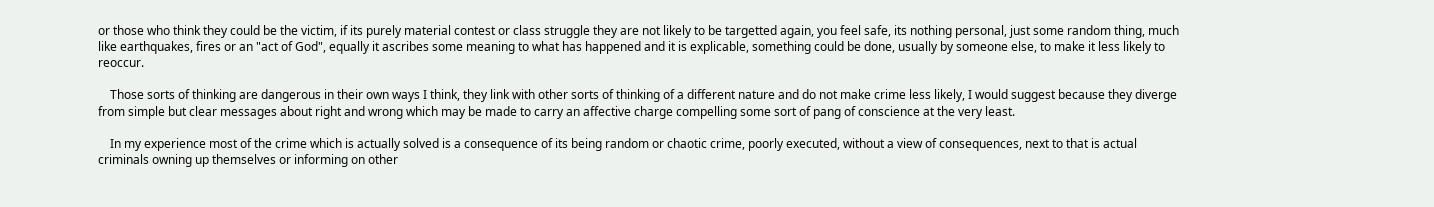or those who think they could be the victim, if its purely material contest or class struggle they are not likely to be targetted again, you feel safe, its nothing personal, just some random thing, much like earthquakes, fires or an "act of God", equally it ascribes some meaning to what has happened and it is explicable, something could be done, usually by someone else, to make it less likely to reoccur.

    Those sorts of thinking are dangerous in their own ways I think, they link with other sorts of thinking of a different nature and do not make crime less likely, I would suggest because they diverge from simple but clear messages about right and wrong which may be made to carry an affective charge compelling some sort of pang of conscience at the very least.

    In my experience most of the crime which is actually solved is a consequence of its being random or chaotic crime, poorly executed, without a view of consequences, next to that is actual criminals owning up themselves or informing on other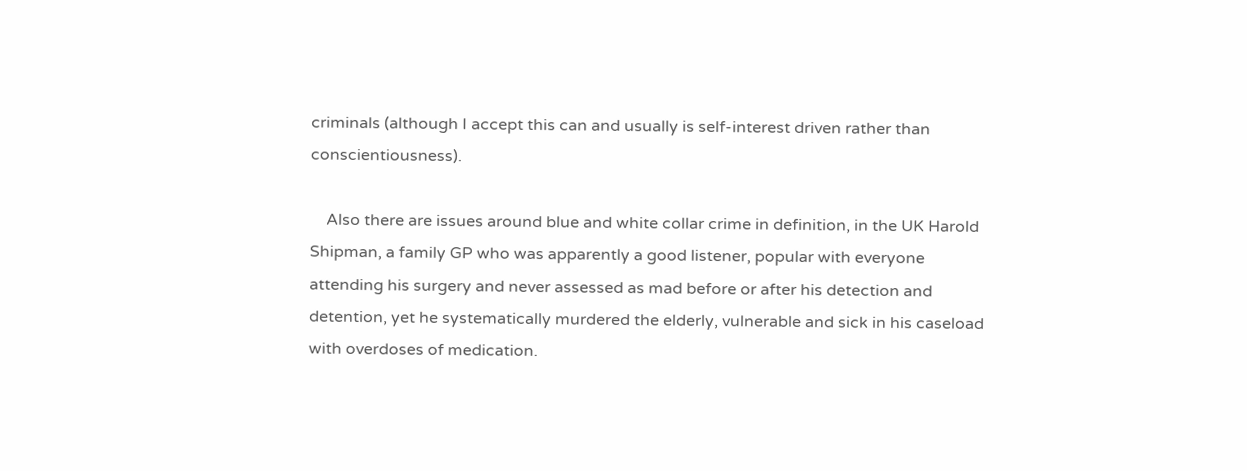criminals (although I accept this can and usually is self-interest driven rather than conscientiousness).

    Also there are issues around blue and white collar crime in definition, in the UK Harold Shipman, a family GP who was apparently a good listener, popular with everyone attending his surgery and never assessed as mad before or after his detection and detention, yet he systematically murdered the elderly, vulnerable and sick in his caseload with overdoses of medication.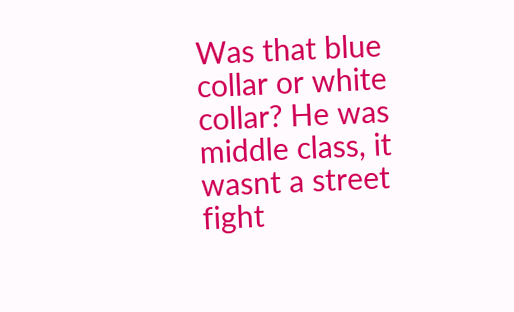Was that blue collar or white collar? He was middle class, it wasnt a street fight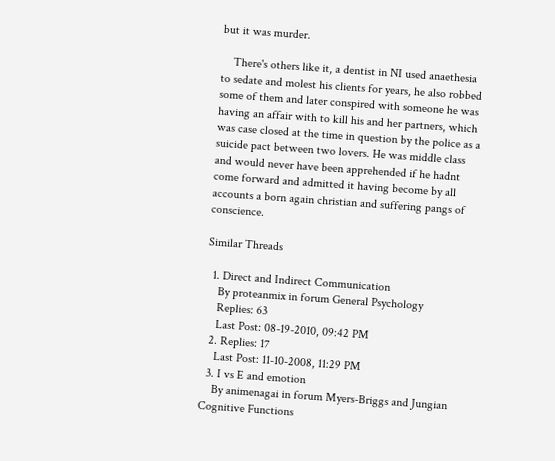but it was murder.

    There's others like it, a dentist in NI used anaethesia to sedate and molest his clients for years, he also robbed some of them and later conspired with someone he was having an affair with to kill his and her partners, which was case closed at the time in question by the police as a suicide pact between two lovers. He was middle class and would never have been apprehended if he hadnt come forward and admitted it having become by all accounts a born again christian and suffering pangs of conscience.

Similar Threads

  1. Direct and Indirect Communication
    By proteanmix in forum General Psychology
    Replies: 63
    Last Post: 08-19-2010, 09:42 PM
  2. Replies: 17
    Last Post: 11-10-2008, 11:29 PM
  3. I vs E and emotion
    By animenagai in forum Myers-Briggs and Jungian Cognitive Functions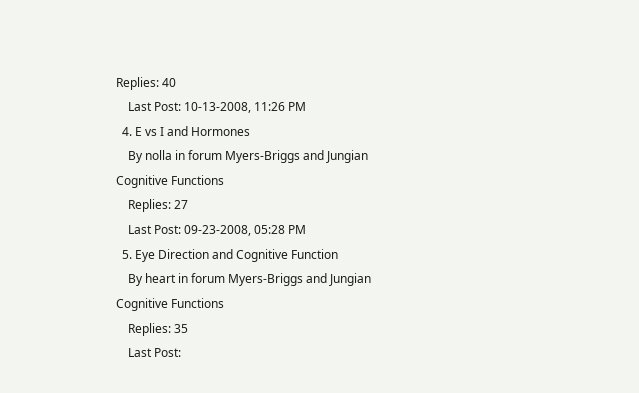Replies: 40
    Last Post: 10-13-2008, 11:26 PM
  4. E vs I and Hormones
    By nolla in forum Myers-Briggs and Jungian Cognitive Functions
    Replies: 27
    Last Post: 09-23-2008, 05:28 PM
  5. Eye Direction and Cognitive Function
    By heart in forum Myers-Briggs and Jungian Cognitive Functions
    Replies: 35
    Last Post: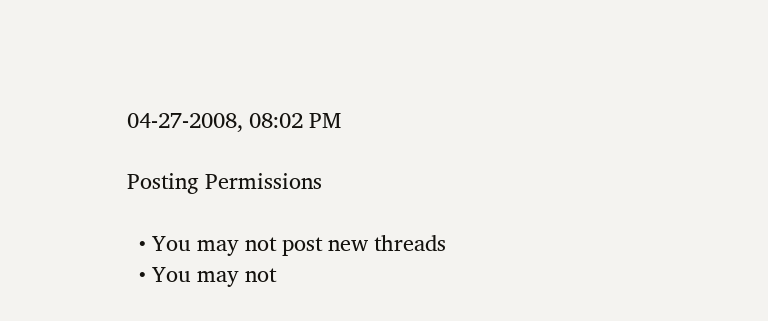04-27-2008, 08:02 PM

Posting Permissions

  • You may not post new threads
  • You may not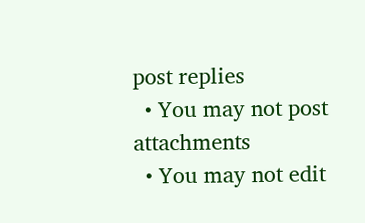post replies
  • You may not post attachments
  • You may not edit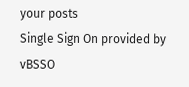your posts
Single Sign On provided by vBSSO